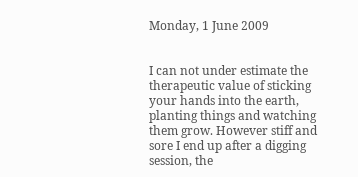Monday, 1 June 2009


I can not under estimate the therapeutic value of sticking your hands into the earth, planting things and watching them grow. However stiff and sore I end up after a digging session, the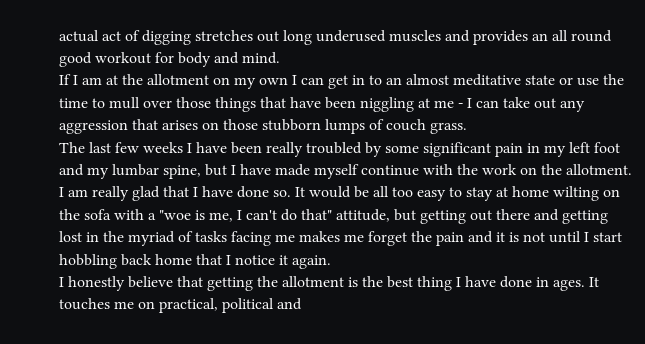actual act of digging stretches out long underused muscles and provides an all round good workout for body and mind.
If I am at the allotment on my own I can get in to an almost meditative state or use the time to mull over those things that have been niggling at me - I can take out any aggression that arises on those stubborn lumps of couch grass.
The last few weeks I have been really troubled by some significant pain in my left foot and my lumbar spine, but I have made myself continue with the work on the allotment. I am really glad that I have done so. It would be all too easy to stay at home wilting on the sofa with a "woe is me, I can't do that" attitude, but getting out there and getting lost in the myriad of tasks facing me makes me forget the pain and it is not until I start hobbling back home that I notice it again.
I honestly believe that getting the allotment is the best thing I have done in ages. It touches me on practical, political and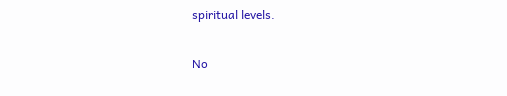spiritual levels.

No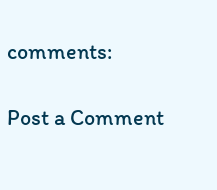comments:

Post a Comment